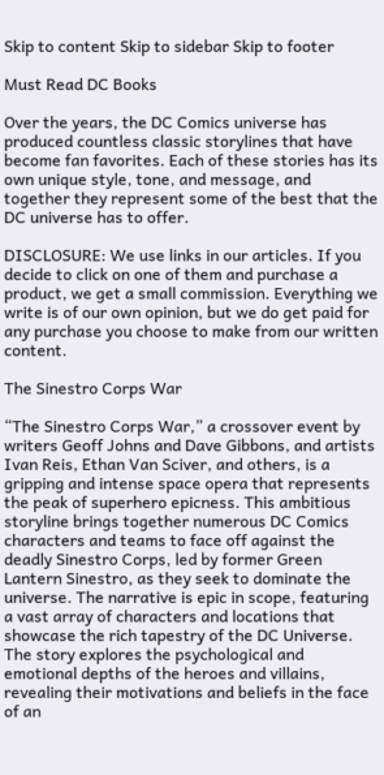Skip to content Skip to sidebar Skip to footer

Must Read DC Books

Over the years, the DC Comics universe has produced countless classic storylines that have become fan favorites. Each of these stories has its own unique style, tone, and message, and together they represent some of the best that the DC universe has to offer.

DISCLOSURE: We use links in our articles. If you decide to click on one of them and purchase a product, we get a small commission. Everything we write is of our own opinion, but we do get paid for any purchase you choose to make from our written content.

The Sinestro Corps War

“The Sinestro Corps War,” a crossover event by writers Geoff Johns and Dave Gibbons, and artists Ivan Reis, Ethan Van Sciver, and others, is a gripping and intense space opera that represents the peak of superhero epicness. This ambitious storyline brings together numerous DC Comics characters and teams to face off against the deadly Sinestro Corps, led by former Green Lantern Sinestro, as they seek to dominate the universe. The narrative is epic in scope, featuring a vast array of characters and locations that showcase the rich tapestry of the DC Universe. The story explores the psychological and emotional depths of the heroes and villains, revealing their motivations and beliefs in the face of an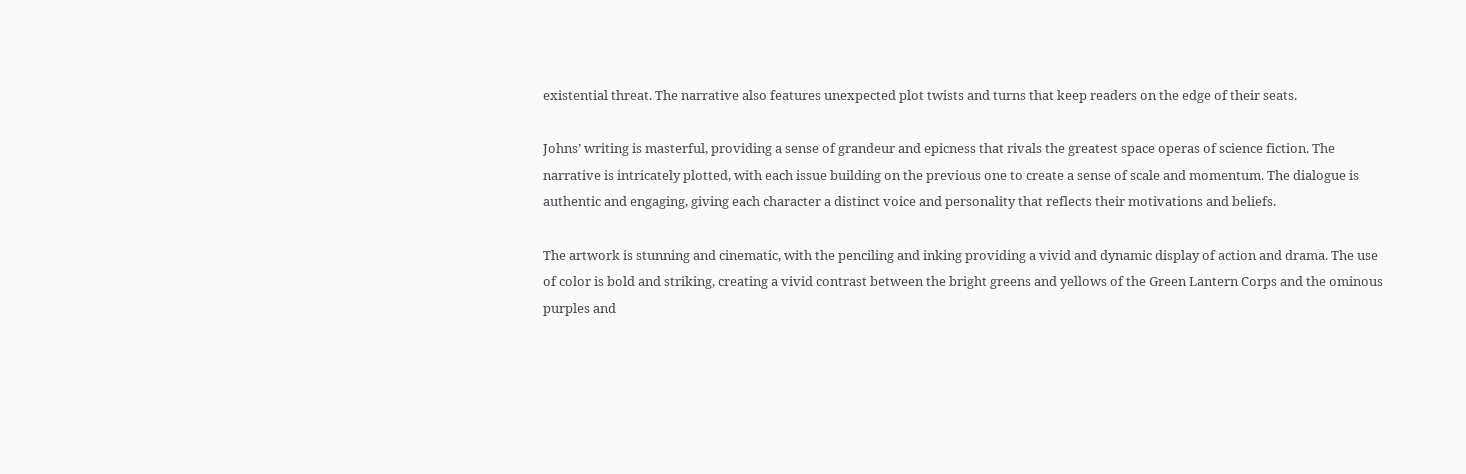existential threat. The narrative also features unexpected plot twists and turns that keep readers on the edge of their seats.

Johns’ writing is masterful, providing a sense of grandeur and epicness that rivals the greatest space operas of science fiction. The narrative is intricately plotted, with each issue building on the previous one to create a sense of scale and momentum. The dialogue is authentic and engaging, giving each character a distinct voice and personality that reflects their motivations and beliefs.

The artwork is stunning and cinematic, with the penciling and inking providing a vivid and dynamic display of action and drama. The use of color is bold and striking, creating a vivid contrast between the bright greens and yellows of the Green Lantern Corps and the ominous purples and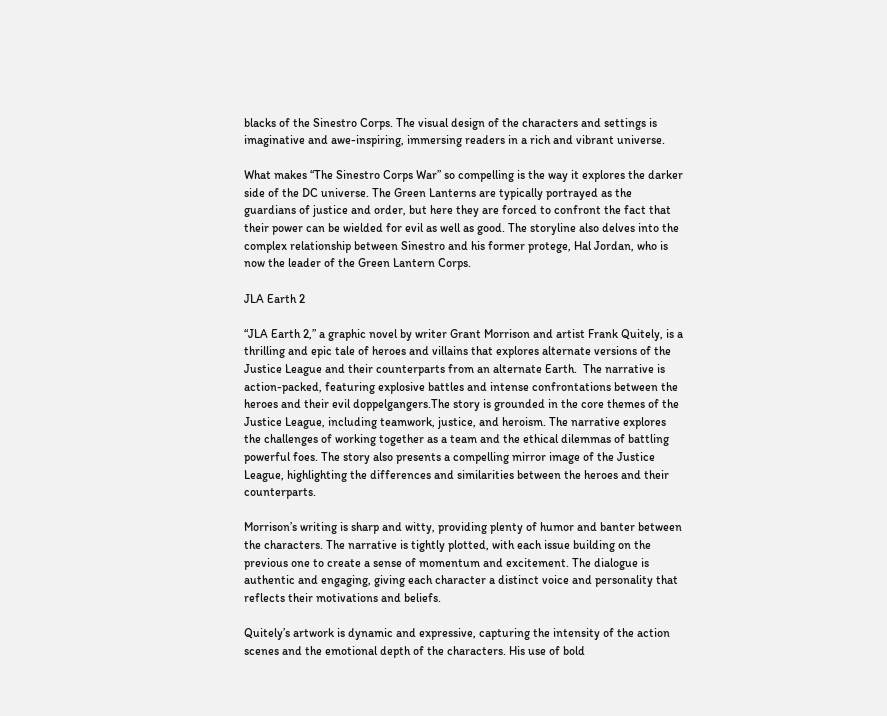blacks of the Sinestro Corps. The visual design of the characters and settings is imaginative and awe-inspiring, immersing readers in a rich and vibrant universe.

What makes “The Sinestro Corps War” so compelling is the way it explores the darker side of the DC universe. The Green Lanterns are typically portrayed as the guardians of justice and order, but here they are forced to confront the fact that their power can be wielded for evil as well as good. The storyline also delves into the complex relationship between Sinestro and his former protege, Hal Jordan, who is now the leader of the Green Lantern Corps.

JLA Earth 2

“JLA Earth 2,” a graphic novel by writer Grant Morrison and artist Frank Quitely, is a thrilling and epic tale of heroes and villains that explores alternate versions of the Justice League and their counterparts from an alternate Earth.  The narrative is action-packed, featuring explosive battles and intense confrontations between the heroes and their evil doppelgangers.The story is grounded in the core themes of the Justice League, including teamwork, justice, and heroism. The narrative explores the challenges of working together as a team and the ethical dilemmas of battling powerful foes. The story also presents a compelling mirror image of the Justice League, highlighting the differences and similarities between the heroes and their counterparts.

Morrison’s writing is sharp and witty, providing plenty of humor and banter between the characters. The narrative is tightly plotted, with each issue building on the previous one to create a sense of momentum and excitement. The dialogue is authentic and engaging, giving each character a distinct voice and personality that reflects their motivations and beliefs.

Quitely’s artwork is dynamic and expressive, capturing the intensity of the action scenes and the emotional depth of the characters. His use of bold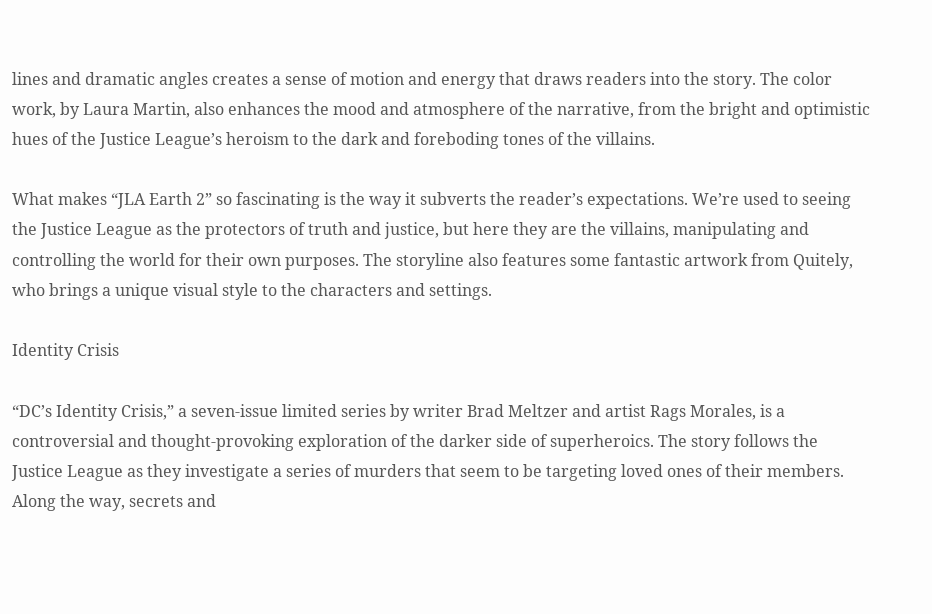lines and dramatic angles creates a sense of motion and energy that draws readers into the story. The color work, by Laura Martin, also enhances the mood and atmosphere of the narrative, from the bright and optimistic hues of the Justice League’s heroism to the dark and foreboding tones of the villains.

What makes “JLA Earth 2” so fascinating is the way it subverts the reader’s expectations. We’re used to seeing the Justice League as the protectors of truth and justice, but here they are the villains, manipulating and controlling the world for their own purposes. The storyline also features some fantastic artwork from Quitely, who brings a unique visual style to the characters and settings.

Identity Crisis

“DC’s Identity Crisis,” a seven-issue limited series by writer Brad Meltzer and artist Rags Morales, is a controversial and thought-provoking exploration of the darker side of superheroics. The story follows the Justice League as they investigate a series of murders that seem to be targeting loved ones of their members. Along the way, secrets and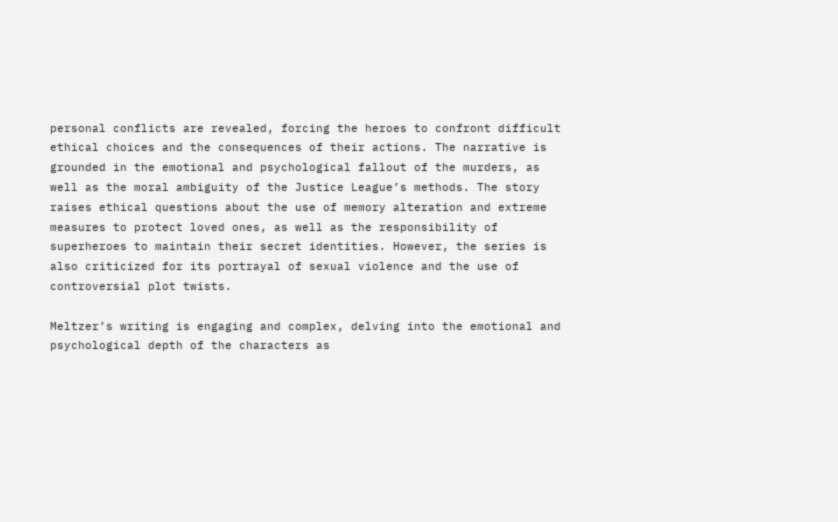personal conflicts are revealed, forcing the heroes to confront difficult ethical choices and the consequences of their actions. The narrative is grounded in the emotional and psychological fallout of the murders, as well as the moral ambiguity of the Justice League’s methods. The story raises ethical questions about the use of memory alteration and extreme measures to protect loved ones, as well as the responsibility of superheroes to maintain their secret identities. However, the series is also criticized for its portrayal of sexual violence and the use of controversial plot twists.

Meltzer’s writing is engaging and complex, delving into the emotional and psychological depth of the characters as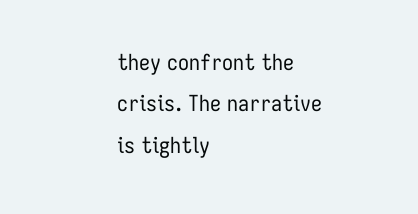they confront the crisis. The narrative is tightly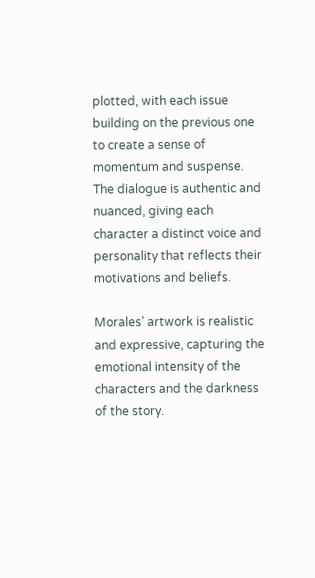plotted, with each issue building on the previous one to create a sense of momentum and suspense. The dialogue is authentic and nuanced, giving each character a distinct voice and personality that reflects their motivations and beliefs.

Morales’ artwork is realistic and expressive, capturing the emotional intensity of the characters and the darkness of the story.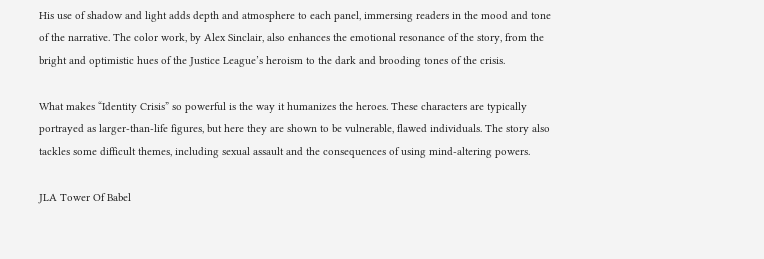His use of shadow and light adds depth and atmosphere to each panel, immersing readers in the mood and tone of the narrative. The color work, by Alex Sinclair, also enhances the emotional resonance of the story, from the bright and optimistic hues of the Justice League’s heroism to the dark and brooding tones of the crisis.

What makes “Identity Crisis” so powerful is the way it humanizes the heroes. These characters are typically portrayed as larger-than-life figures, but here they are shown to be vulnerable, flawed individuals. The story also tackles some difficult themes, including sexual assault and the consequences of using mind-altering powers.

JLA Tower Of Babel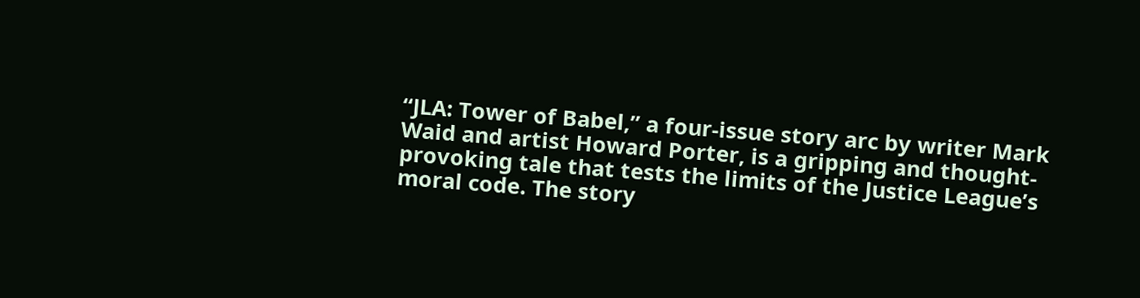“JLA: Tower of Babel,” a four-issue story arc by writer Mark Waid and artist Howard Porter, is a gripping and thought-provoking tale that tests the limits of the Justice League’s moral code. The story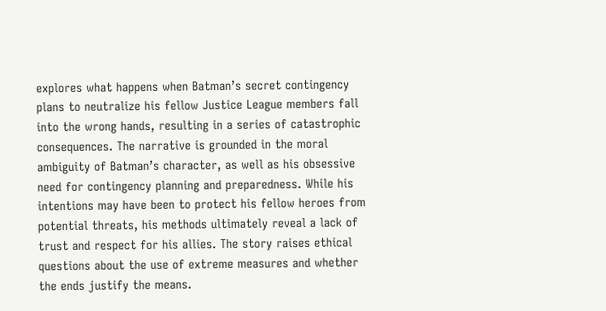explores what happens when Batman’s secret contingency plans to neutralize his fellow Justice League members fall into the wrong hands, resulting in a series of catastrophic consequences. The narrative is grounded in the moral ambiguity of Batman’s character, as well as his obsessive need for contingency planning and preparedness. While his intentions may have been to protect his fellow heroes from potential threats, his methods ultimately reveal a lack of trust and respect for his allies. The story raises ethical questions about the use of extreme measures and whether the ends justify the means.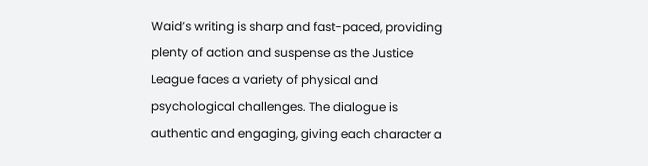Waid’s writing is sharp and fast-paced, providing plenty of action and suspense as the Justice League faces a variety of physical and psychological challenges. The dialogue is authentic and engaging, giving each character a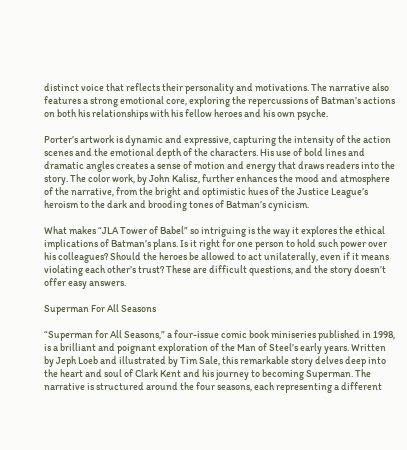distinct voice that reflects their personality and motivations. The narrative also features a strong emotional core, exploring the repercussions of Batman’s actions on both his relationships with his fellow heroes and his own psyche.

Porter’s artwork is dynamic and expressive, capturing the intensity of the action scenes and the emotional depth of the characters. His use of bold lines and dramatic angles creates a sense of motion and energy that draws readers into the story. The color work, by John Kalisz, further enhances the mood and atmosphere of the narrative, from the bright and optimistic hues of the Justice League’s heroism to the dark and brooding tones of Batman’s cynicism.

What makes “JLA Tower of Babel” so intriguing is the way it explores the ethical implications of Batman’s plans. Is it right for one person to hold such power over his colleagues? Should the heroes be allowed to act unilaterally, even if it means violating each other’s trust? These are difficult questions, and the story doesn’t offer easy answers.

Superman For All Seasons

“Superman for All Seasons,” a four-issue comic book miniseries published in 1998, is a brilliant and poignant exploration of the Man of Steel’s early years. Written by Jeph Loeb and illustrated by Tim Sale, this remarkable story delves deep into the heart and soul of Clark Kent and his journey to becoming Superman. The narrative is structured around the four seasons, each representing a different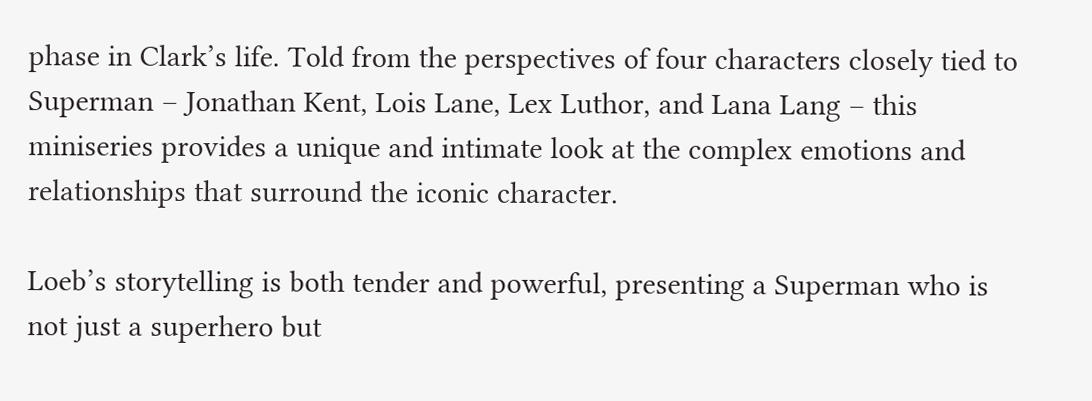phase in Clark’s life. Told from the perspectives of four characters closely tied to Superman – Jonathan Kent, Lois Lane, Lex Luthor, and Lana Lang – this miniseries provides a unique and intimate look at the complex emotions and relationships that surround the iconic character.

Loeb’s storytelling is both tender and powerful, presenting a Superman who is not just a superhero but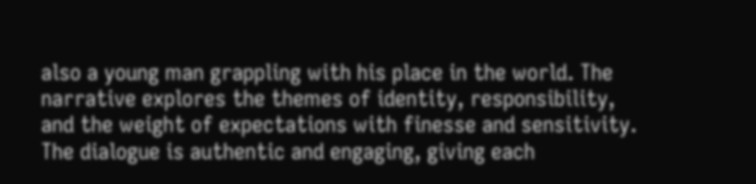also a young man grappling with his place in the world. The narrative explores the themes of identity, responsibility, and the weight of expectations with finesse and sensitivity. The dialogue is authentic and engaging, giving each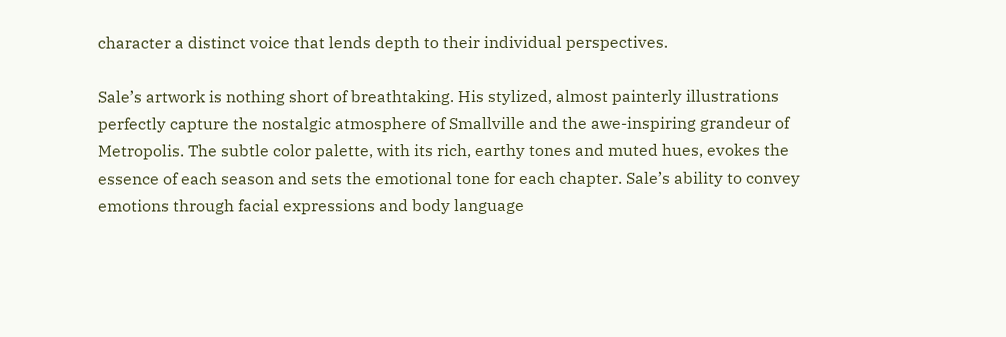character a distinct voice that lends depth to their individual perspectives.

Sale’s artwork is nothing short of breathtaking. His stylized, almost painterly illustrations perfectly capture the nostalgic atmosphere of Smallville and the awe-inspiring grandeur of Metropolis. The subtle color palette, with its rich, earthy tones and muted hues, evokes the essence of each season and sets the emotional tone for each chapter. Sale’s ability to convey emotions through facial expressions and body language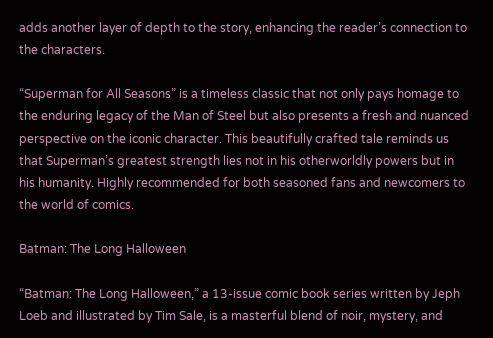adds another layer of depth to the story, enhancing the reader’s connection to the characters.

“Superman for All Seasons” is a timeless classic that not only pays homage to the enduring legacy of the Man of Steel but also presents a fresh and nuanced perspective on the iconic character. This beautifully crafted tale reminds us that Superman’s greatest strength lies not in his otherworldly powers but in his humanity. Highly recommended for both seasoned fans and newcomers to the world of comics.

Batman: The Long Halloween

“Batman: The Long Halloween,” a 13-issue comic book series written by Jeph Loeb and illustrated by Tim Sale, is a masterful blend of noir, mystery, and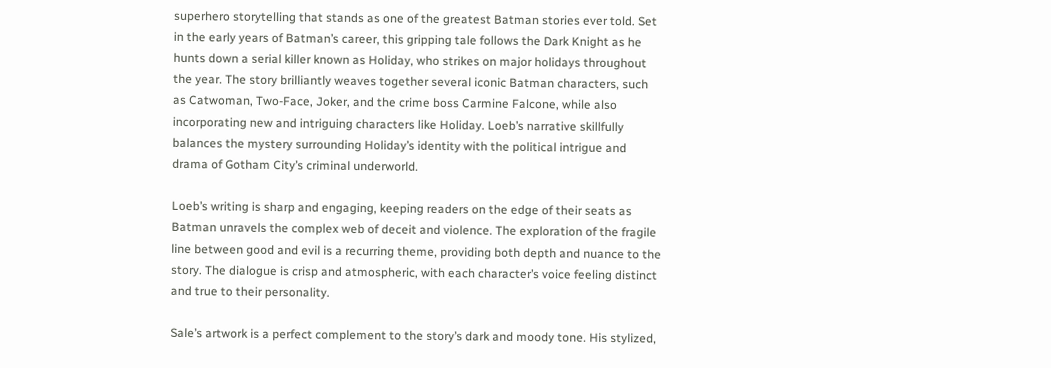superhero storytelling that stands as one of the greatest Batman stories ever told. Set in the early years of Batman’s career, this gripping tale follows the Dark Knight as he hunts down a serial killer known as Holiday, who strikes on major holidays throughout the year. The story brilliantly weaves together several iconic Batman characters, such as Catwoman, Two-Face, Joker, and the crime boss Carmine Falcone, while also incorporating new and intriguing characters like Holiday. Loeb’s narrative skillfully balances the mystery surrounding Holiday’s identity with the political intrigue and drama of Gotham City’s criminal underworld.

Loeb’s writing is sharp and engaging, keeping readers on the edge of their seats as Batman unravels the complex web of deceit and violence. The exploration of the fragile line between good and evil is a recurring theme, providing both depth and nuance to the story. The dialogue is crisp and atmospheric, with each character’s voice feeling distinct and true to their personality.

Sale’s artwork is a perfect complement to the story’s dark and moody tone. His stylized,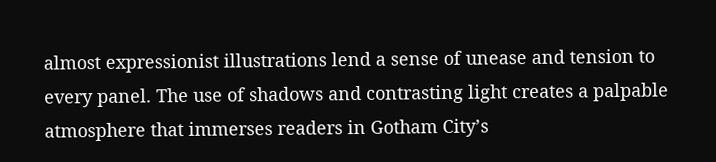almost expressionist illustrations lend a sense of unease and tension to every panel. The use of shadows and contrasting light creates a palpable atmosphere that immerses readers in Gotham City’s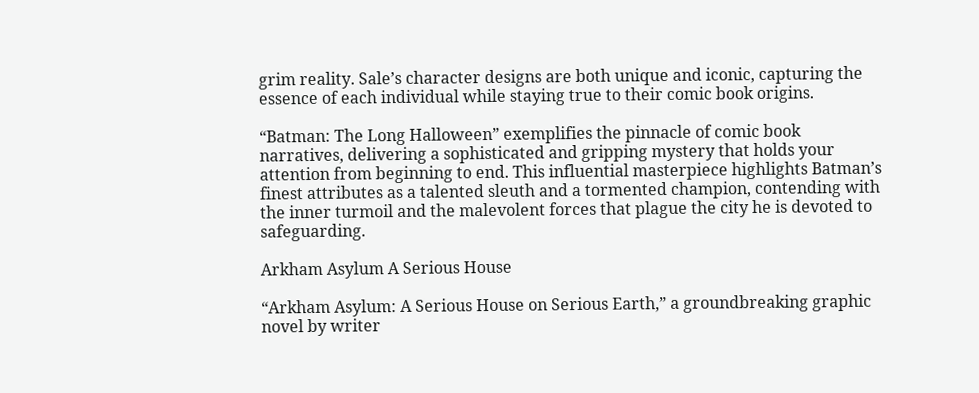grim reality. Sale’s character designs are both unique and iconic, capturing the essence of each individual while staying true to their comic book origins.

“Batman: The Long Halloween” exemplifies the pinnacle of comic book narratives, delivering a sophisticated and gripping mystery that holds your attention from beginning to end. This influential masterpiece highlights Batman’s finest attributes as a talented sleuth and a tormented champion, contending with the inner turmoil and the malevolent forces that plague the city he is devoted to safeguarding.

Arkham Asylum A Serious House

“Arkham Asylum: A Serious House on Serious Earth,” a groundbreaking graphic novel by writer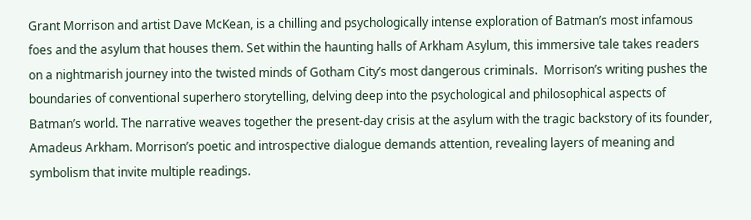Grant Morrison and artist Dave McKean, is a chilling and psychologically intense exploration of Batman’s most infamous foes and the asylum that houses them. Set within the haunting halls of Arkham Asylum, this immersive tale takes readers on a nightmarish journey into the twisted minds of Gotham City’s most dangerous criminals.  Morrison’s writing pushes the boundaries of conventional superhero storytelling, delving deep into the psychological and philosophical aspects of Batman’s world. The narrative weaves together the present-day crisis at the asylum with the tragic backstory of its founder, Amadeus Arkham. Morrison’s poetic and introspective dialogue demands attention, revealing layers of meaning and symbolism that invite multiple readings.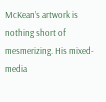McKean’s artwork is nothing short of mesmerizing. His mixed-media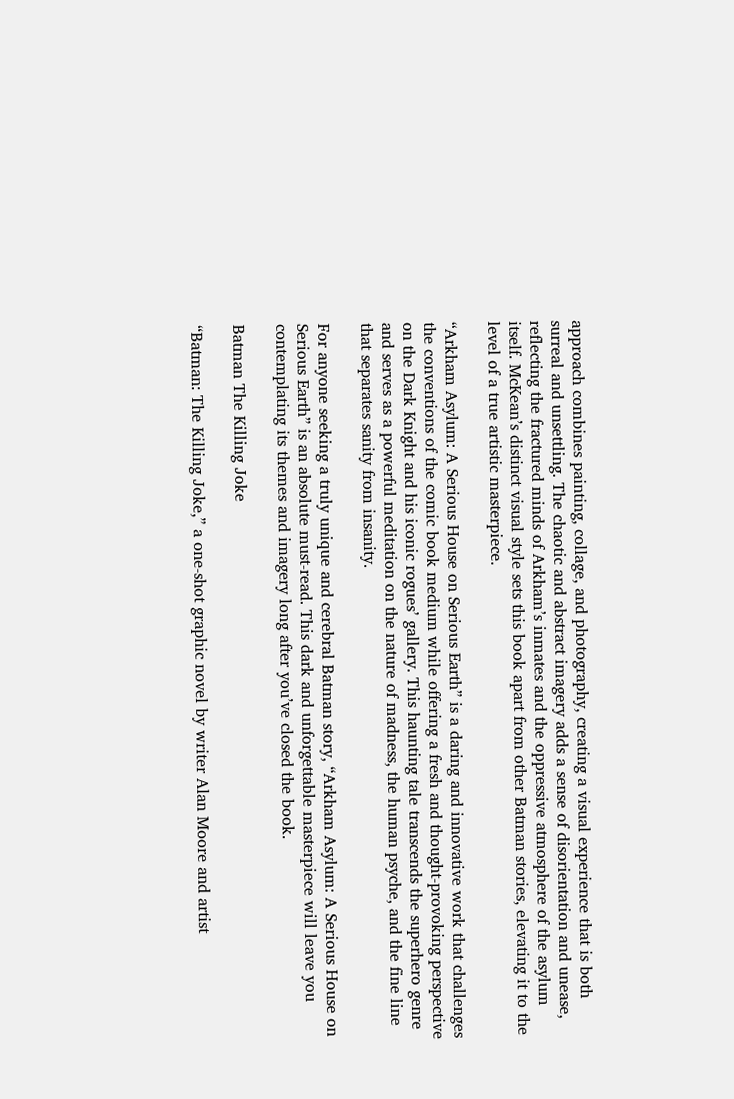approach combines painting, collage, and photography, creating a visual experience that is both surreal and unsettling. The chaotic and abstract imagery adds a sense of disorientation and unease, reflecting the fractured minds of Arkham’s inmates and the oppressive atmosphere of the asylum itself. McKean’s distinct visual style sets this book apart from other Batman stories, elevating it to the level of a true artistic masterpiece.

“Arkham Asylum: A Serious House on Serious Earth” is a daring and innovative work that challenges the conventions of the comic book medium while offering a fresh and thought-provoking perspective on the Dark Knight and his iconic rogues’ gallery. This haunting tale transcends the superhero genre and serves as a powerful meditation on the nature of madness, the human psyche, and the fine line that separates sanity from insanity.

For anyone seeking a truly unique and cerebral Batman story, “Arkham Asylum: A Serious House on Serious Earth” is an absolute must-read. This dark and unforgettable masterpiece will leave you contemplating its themes and imagery long after you’ve closed the book.

Batman The Killing Joke

“Batman: The Killing Joke,” a one-shot graphic novel by writer Alan Moore and artist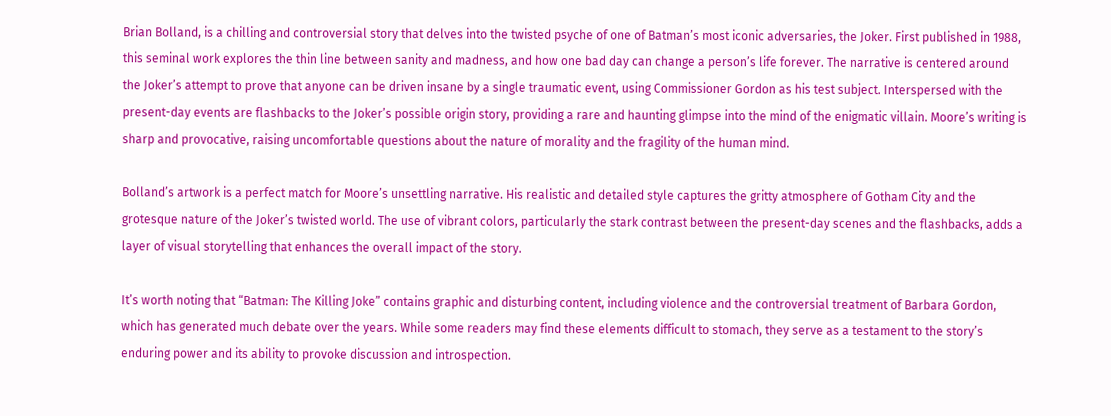Brian Bolland, is a chilling and controversial story that delves into the twisted psyche of one of Batman’s most iconic adversaries, the Joker. First published in 1988, this seminal work explores the thin line between sanity and madness, and how one bad day can change a person’s life forever. The narrative is centered around the Joker’s attempt to prove that anyone can be driven insane by a single traumatic event, using Commissioner Gordon as his test subject. Interspersed with the present-day events are flashbacks to the Joker’s possible origin story, providing a rare and haunting glimpse into the mind of the enigmatic villain. Moore’s writing is sharp and provocative, raising uncomfortable questions about the nature of morality and the fragility of the human mind.

Bolland’s artwork is a perfect match for Moore’s unsettling narrative. His realistic and detailed style captures the gritty atmosphere of Gotham City and the grotesque nature of the Joker’s twisted world. The use of vibrant colors, particularly the stark contrast between the present-day scenes and the flashbacks, adds a layer of visual storytelling that enhances the overall impact of the story.

It’s worth noting that “Batman: The Killing Joke” contains graphic and disturbing content, including violence and the controversial treatment of Barbara Gordon, which has generated much debate over the years. While some readers may find these elements difficult to stomach, they serve as a testament to the story’s enduring power and its ability to provoke discussion and introspection.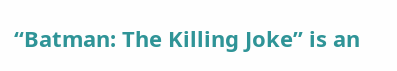“Batman: The Killing Joke” is an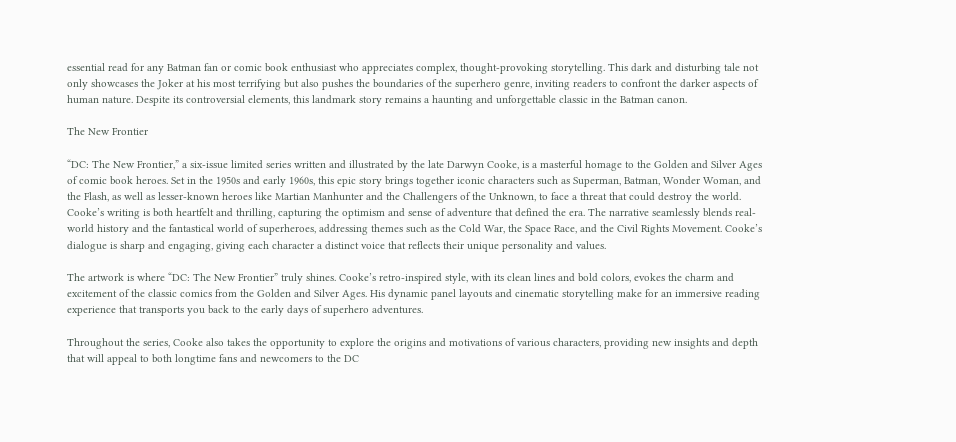essential read for any Batman fan or comic book enthusiast who appreciates complex, thought-provoking storytelling. This dark and disturbing tale not only showcases the Joker at his most terrifying but also pushes the boundaries of the superhero genre, inviting readers to confront the darker aspects of human nature. Despite its controversial elements, this landmark story remains a haunting and unforgettable classic in the Batman canon.

The New Frontier

“DC: The New Frontier,” a six-issue limited series written and illustrated by the late Darwyn Cooke, is a masterful homage to the Golden and Silver Ages of comic book heroes. Set in the 1950s and early 1960s, this epic story brings together iconic characters such as Superman, Batman, Wonder Woman, and the Flash, as well as lesser-known heroes like Martian Manhunter and the Challengers of the Unknown, to face a threat that could destroy the world. Cooke’s writing is both heartfelt and thrilling, capturing the optimism and sense of adventure that defined the era. The narrative seamlessly blends real-world history and the fantastical world of superheroes, addressing themes such as the Cold War, the Space Race, and the Civil Rights Movement. Cooke’s dialogue is sharp and engaging, giving each character a distinct voice that reflects their unique personality and values.

The artwork is where “DC: The New Frontier” truly shines. Cooke’s retro-inspired style, with its clean lines and bold colors, evokes the charm and excitement of the classic comics from the Golden and Silver Ages. His dynamic panel layouts and cinematic storytelling make for an immersive reading experience that transports you back to the early days of superhero adventures.

Throughout the series, Cooke also takes the opportunity to explore the origins and motivations of various characters, providing new insights and depth that will appeal to both longtime fans and newcomers to the DC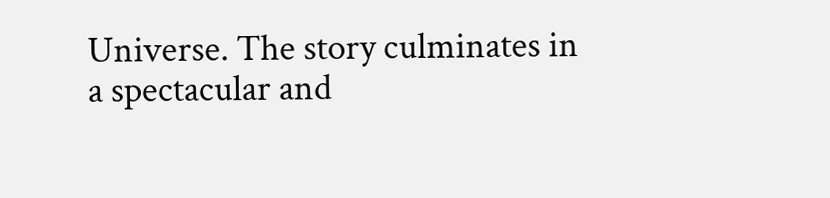Universe. The story culminates in a spectacular and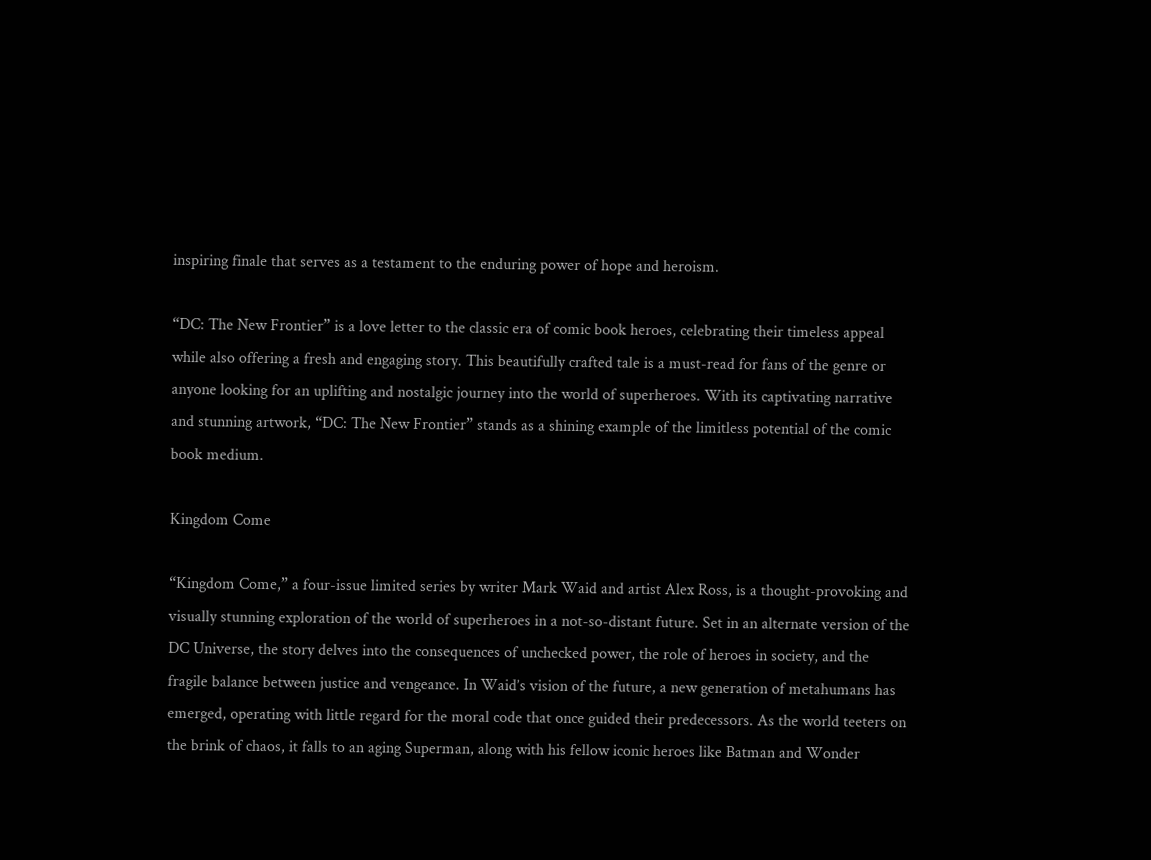inspiring finale that serves as a testament to the enduring power of hope and heroism.

“DC: The New Frontier” is a love letter to the classic era of comic book heroes, celebrating their timeless appeal while also offering a fresh and engaging story. This beautifully crafted tale is a must-read for fans of the genre or anyone looking for an uplifting and nostalgic journey into the world of superheroes. With its captivating narrative and stunning artwork, “DC: The New Frontier” stands as a shining example of the limitless potential of the comic book medium.

Kingdom Come

“Kingdom Come,” a four-issue limited series by writer Mark Waid and artist Alex Ross, is a thought-provoking and visually stunning exploration of the world of superheroes in a not-so-distant future. Set in an alternate version of the DC Universe, the story delves into the consequences of unchecked power, the role of heroes in society, and the fragile balance between justice and vengeance. In Waid’s vision of the future, a new generation of metahumans has emerged, operating with little regard for the moral code that once guided their predecessors. As the world teeters on the brink of chaos, it falls to an aging Superman, along with his fellow iconic heroes like Batman and Wonder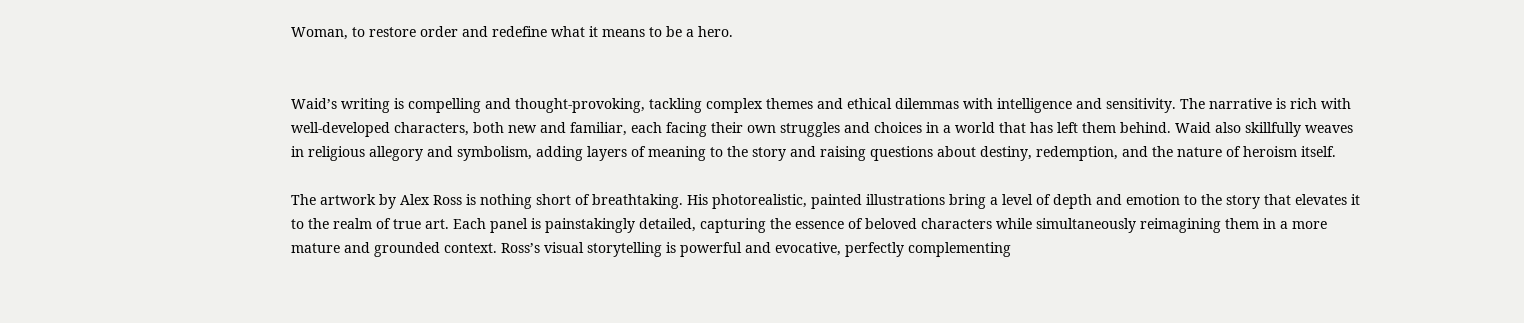Woman, to restore order and redefine what it means to be a hero.


Waid’s writing is compelling and thought-provoking, tackling complex themes and ethical dilemmas with intelligence and sensitivity. The narrative is rich with well-developed characters, both new and familiar, each facing their own struggles and choices in a world that has left them behind. Waid also skillfully weaves in religious allegory and symbolism, adding layers of meaning to the story and raising questions about destiny, redemption, and the nature of heroism itself.

The artwork by Alex Ross is nothing short of breathtaking. His photorealistic, painted illustrations bring a level of depth and emotion to the story that elevates it to the realm of true art. Each panel is painstakingly detailed, capturing the essence of beloved characters while simultaneously reimagining them in a more mature and grounded context. Ross’s visual storytelling is powerful and evocative, perfectly complementing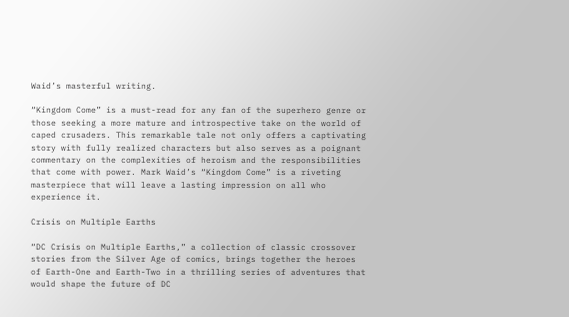Waid’s masterful writing.

“Kingdom Come” is a must-read for any fan of the superhero genre or those seeking a more mature and introspective take on the world of caped crusaders. This remarkable tale not only offers a captivating story with fully realized characters but also serves as a poignant commentary on the complexities of heroism and the responsibilities that come with power. Mark Waid’s “Kingdom Come” is a riveting masterpiece that will leave a lasting impression on all who experience it.

Crisis on Multiple Earths

“DC Crisis on Multiple Earths,” a collection of classic crossover stories from the Silver Age of comics, brings together the heroes of Earth-One and Earth-Two in a thrilling series of adventures that would shape the future of DC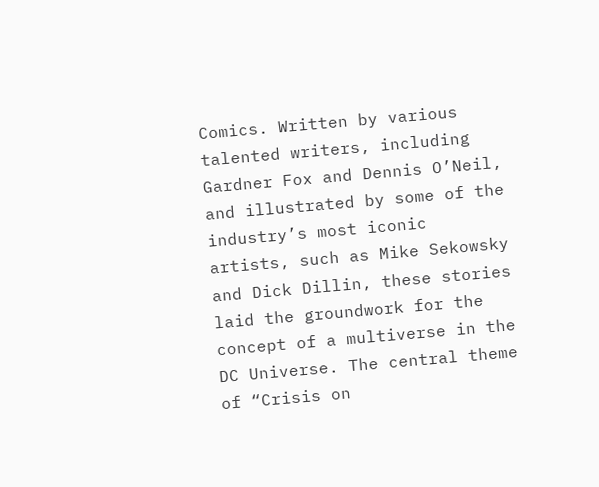Comics. Written by various talented writers, including Gardner Fox and Dennis O’Neil, and illustrated by some of the industry’s most iconic artists, such as Mike Sekowsky and Dick Dillin, these stories laid the groundwork for the concept of a multiverse in the DC Universe. The central theme of “Crisis on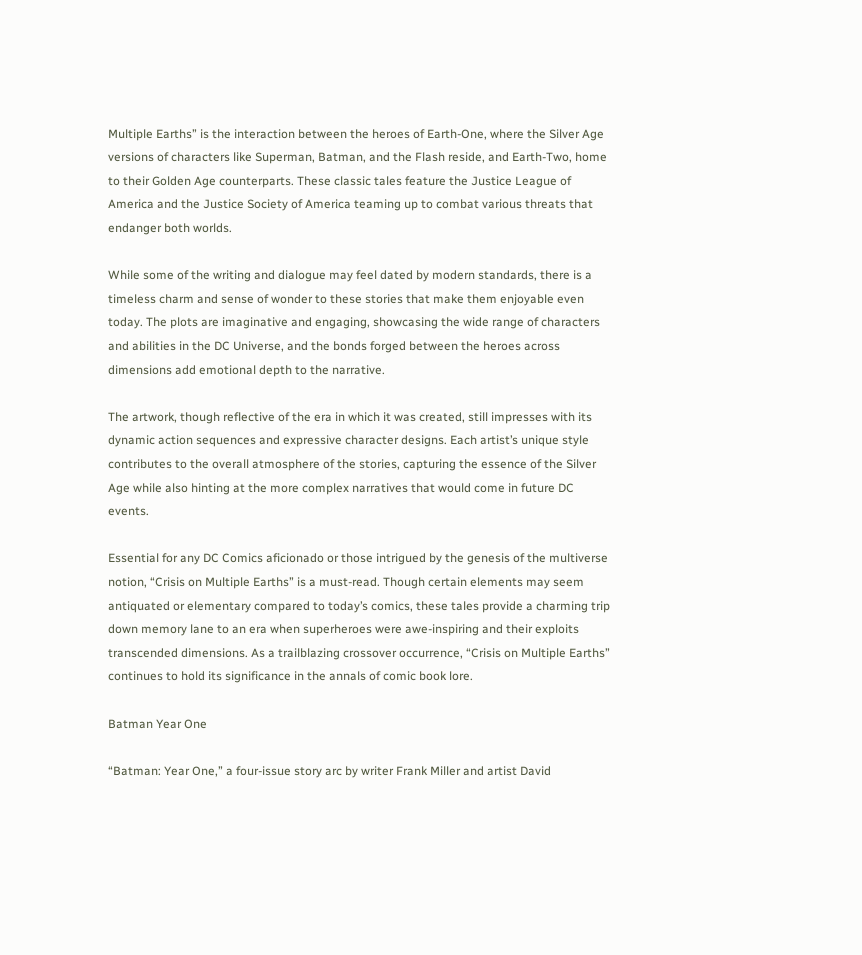Multiple Earths” is the interaction between the heroes of Earth-One, where the Silver Age versions of characters like Superman, Batman, and the Flash reside, and Earth-Two, home to their Golden Age counterparts. These classic tales feature the Justice League of America and the Justice Society of America teaming up to combat various threats that endanger both worlds.

While some of the writing and dialogue may feel dated by modern standards, there is a timeless charm and sense of wonder to these stories that make them enjoyable even today. The plots are imaginative and engaging, showcasing the wide range of characters and abilities in the DC Universe, and the bonds forged between the heroes across dimensions add emotional depth to the narrative.

The artwork, though reflective of the era in which it was created, still impresses with its dynamic action sequences and expressive character designs. Each artist’s unique style contributes to the overall atmosphere of the stories, capturing the essence of the Silver Age while also hinting at the more complex narratives that would come in future DC events.

Essential for any DC Comics aficionado or those intrigued by the genesis of the multiverse notion, “Crisis on Multiple Earths” is a must-read. Though certain elements may seem antiquated or elementary compared to today’s comics, these tales provide a charming trip down memory lane to an era when superheroes were awe-inspiring and their exploits transcended dimensions. As a trailblazing crossover occurrence, “Crisis on Multiple Earths” continues to hold its significance in the annals of comic book lore.

Batman Year One

“Batman: Year One,” a four-issue story arc by writer Frank Miller and artist David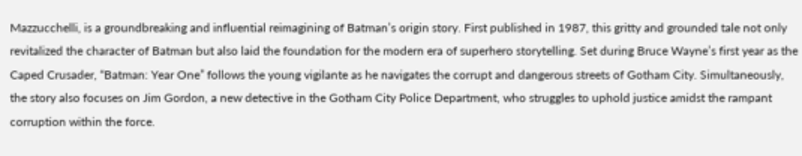Mazzucchelli, is a groundbreaking and influential reimagining of Batman’s origin story. First published in 1987, this gritty and grounded tale not only revitalized the character of Batman but also laid the foundation for the modern era of superhero storytelling. Set during Bruce Wayne’s first year as the Caped Crusader, “Batman: Year One” follows the young vigilante as he navigates the corrupt and dangerous streets of Gotham City. Simultaneously, the story also focuses on Jim Gordon, a new detective in the Gotham City Police Department, who struggles to uphold justice amidst the rampant corruption within the force.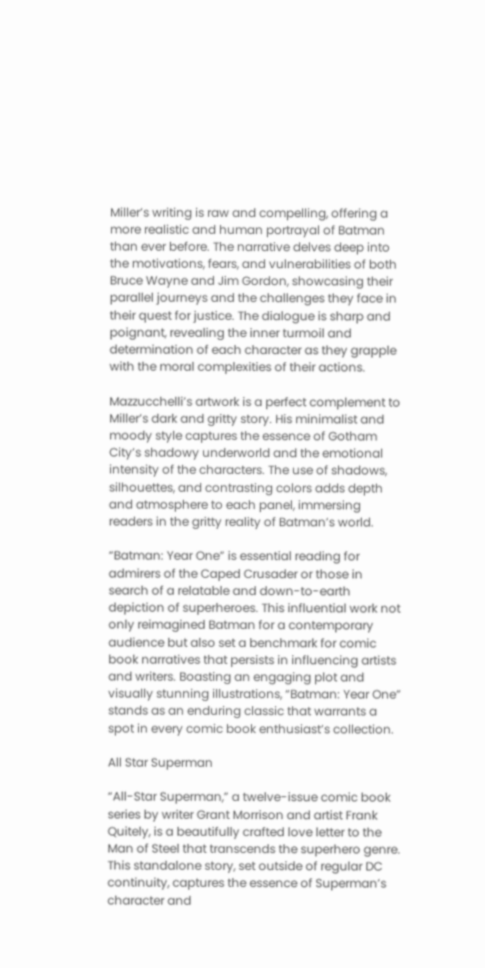Miller’s writing is raw and compelling, offering a more realistic and human portrayal of Batman than ever before. The narrative delves deep into the motivations, fears, and vulnerabilities of both Bruce Wayne and Jim Gordon, showcasing their parallel journeys and the challenges they face in their quest for justice. The dialogue is sharp and poignant, revealing the inner turmoil and determination of each character as they grapple with the moral complexities of their actions.

Mazzucchelli’s artwork is a perfect complement to Miller’s dark and gritty story. His minimalist and moody style captures the essence of Gotham City’s shadowy underworld and the emotional intensity of the characters. The use of shadows, silhouettes, and contrasting colors adds depth and atmosphere to each panel, immersing readers in the gritty reality of Batman’s world.

“Batman: Year One” is essential reading for admirers of the Caped Crusader or those in search of a relatable and down-to-earth depiction of superheroes. This influential work not only reimagined Batman for a contemporary audience but also set a benchmark for comic book narratives that persists in influencing artists and writers. Boasting an engaging plot and visually stunning illustrations, “Batman: Year One” stands as an enduring classic that warrants a spot in every comic book enthusiast’s collection.

All Star Superman

“All-Star Superman,” a twelve-issue comic book series by writer Grant Morrison and artist Frank Quitely, is a beautifully crafted love letter to the Man of Steel that transcends the superhero genre. This standalone story, set outside of regular DC continuity, captures the essence of Superman’s character and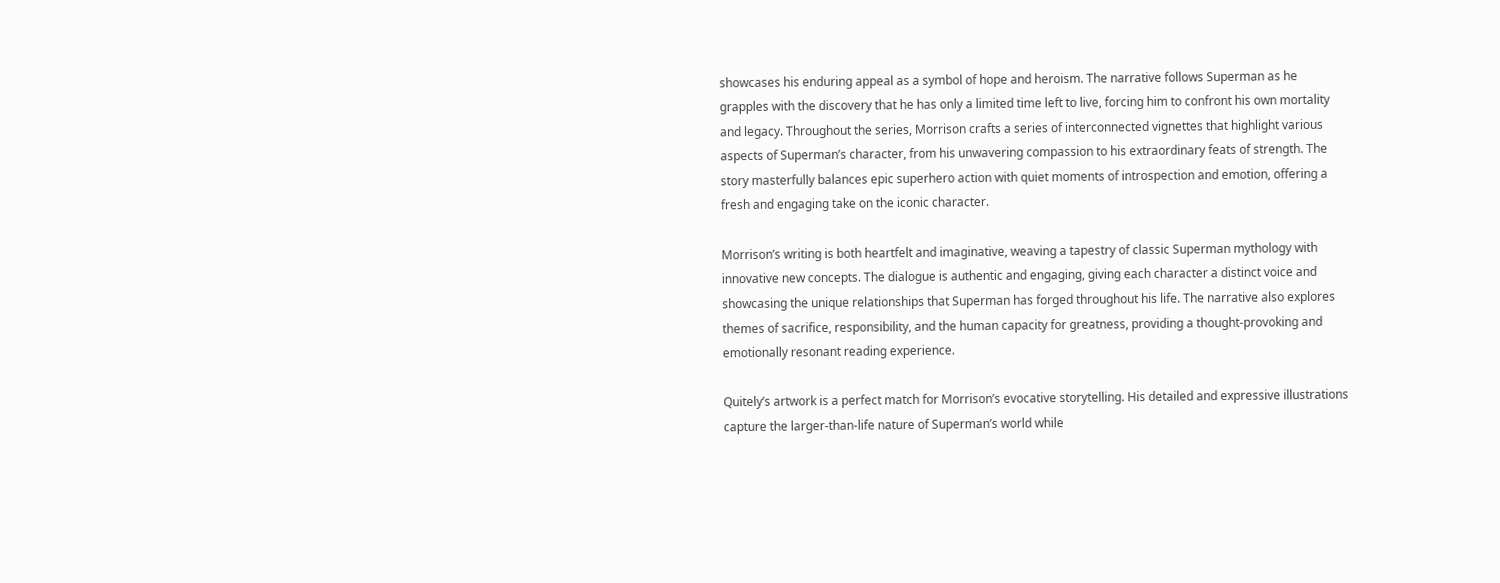showcases his enduring appeal as a symbol of hope and heroism. The narrative follows Superman as he grapples with the discovery that he has only a limited time left to live, forcing him to confront his own mortality and legacy. Throughout the series, Morrison crafts a series of interconnected vignettes that highlight various aspects of Superman’s character, from his unwavering compassion to his extraordinary feats of strength. The story masterfully balances epic superhero action with quiet moments of introspection and emotion, offering a fresh and engaging take on the iconic character.

Morrison’s writing is both heartfelt and imaginative, weaving a tapestry of classic Superman mythology with innovative new concepts. The dialogue is authentic and engaging, giving each character a distinct voice and showcasing the unique relationships that Superman has forged throughout his life. The narrative also explores themes of sacrifice, responsibility, and the human capacity for greatness, providing a thought-provoking and emotionally resonant reading experience.

Quitely’s artwork is a perfect match for Morrison’s evocative storytelling. His detailed and expressive illustrations capture the larger-than-life nature of Superman’s world while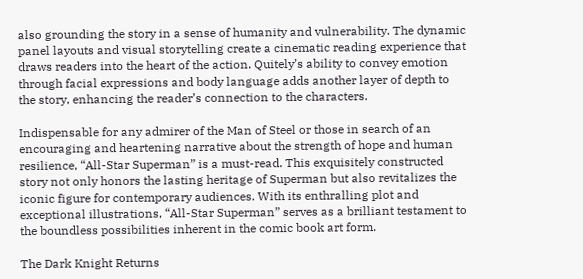also grounding the story in a sense of humanity and vulnerability. The dynamic panel layouts and visual storytelling create a cinematic reading experience that draws readers into the heart of the action. Quitely’s ability to convey emotion through facial expressions and body language adds another layer of depth to the story, enhancing the reader’s connection to the characters.

Indispensable for any admirer of the Man of Steel or those in search of an encouraging and heartening narrative about the strength of hope and human resilience, “All-Star Superman” is a must-read. This exquisitely constructed story not only honors the lasting heritage of Superman but also revitalizes the iconic figure for contemporary audiences. With its enthralling plot and exceptional illustrations, “All-Star Superman” serves as a brilliant testament to the boundless possibilities inherent in the comic book art form.

The Dark Knight Returns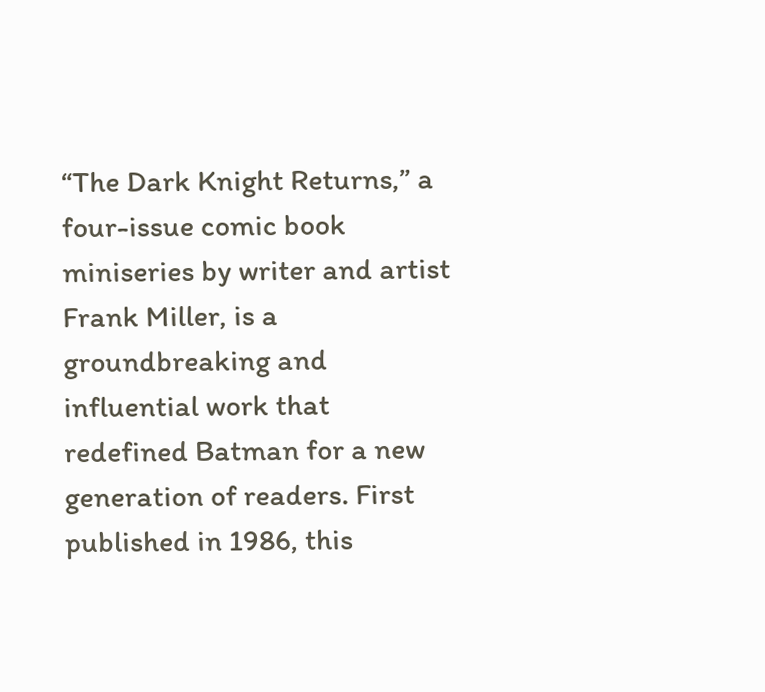“The Dark Knight Returns,” a four-issue comic book miniseries by writer and artist Frank Miller, is a groundbreaking and influential work that redefined Batman for a new generation of readers. First published in 1986, this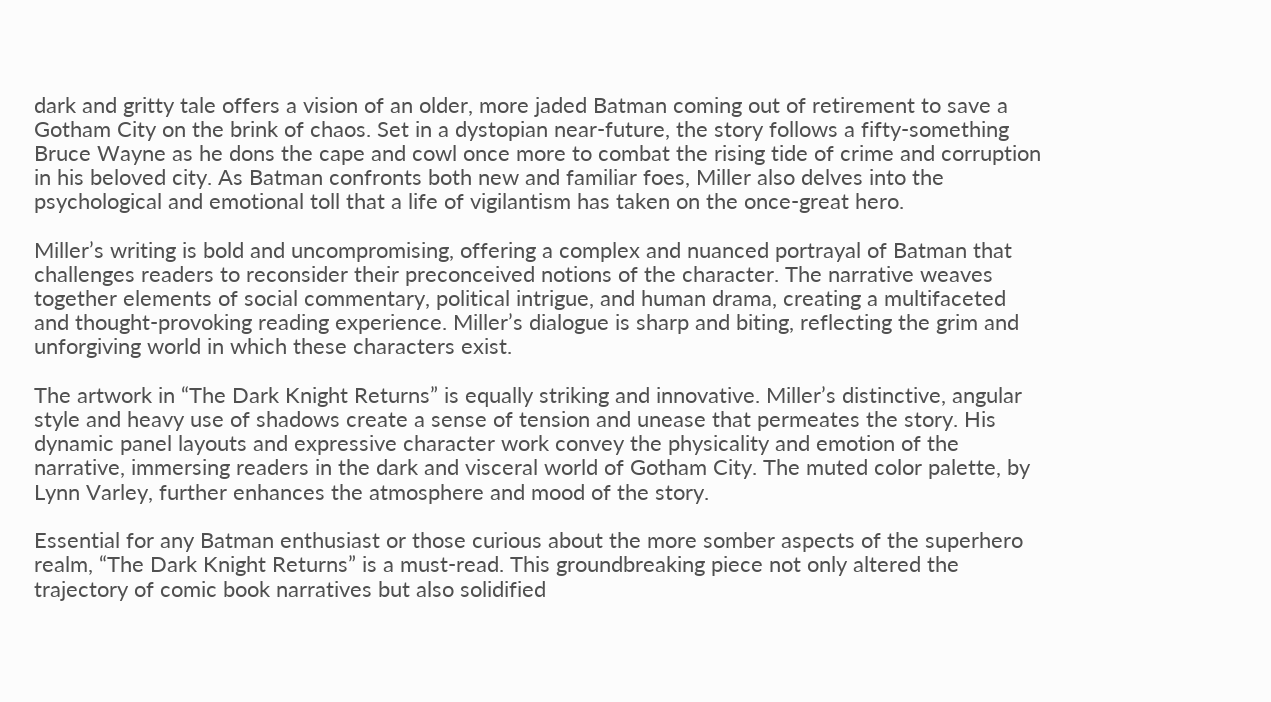dark and gritty tale offers a vision of an older, more jaded Batman coming out of retirement to save a Gotham City on the brink of chaos. Set in a dystopian near-future, the story follows a fifty-something Bruce Wayne as he dons the cape and cowl once more to combat the rising tide of crime and corruption in his beloved city. As Batman confronts both new and familiar foes, Miller also delves into the psychological and emotional toll that a life of vigilantism has taken on the once-great hero.

Miller’s writing is bold and uncompromising, offering a complex and nuanced portrayal of Batman that challenges readers to reconsider their preconceived notions of the character. The narrative weaves together elements of social commentary, political intrigue, and human drama, creating a multifaceted and thought-provoking reading experience. Miller’s dialogue is sharp and biting, reflecting the grim and unforgiving world in which these characters exist.

The artwork in “The Dark Knight Returns” is equally striking and innovative. Miller’s distinctive, angular style and heavy use of shadows create a sense of tension and unease that permeates the story. His dynamic panel layouts and expressive character work convey the physicality and emotion of the narrative, immersing readers in the dark and visceral world of Gotham City. The muted color palette, by Lynn Varley, further enhances the atmosphere and mood of the story.

Essential for any Batman enthusiast or those curious about the more somber aspects of the superhero realm, “The Dark Knight Returns” is a must-read. This groundbreaking piece not only altered the trajectory of comic book narratives but also solidified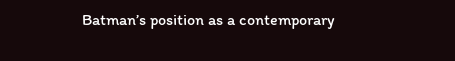Batman’s position as a contemporary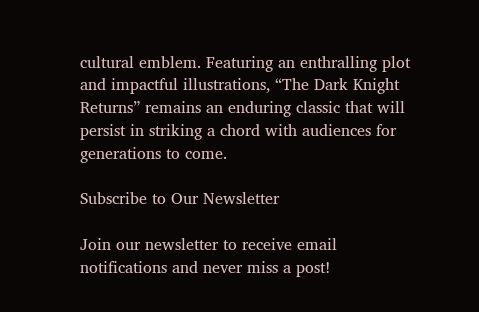cultural emblem. Featuring an enthralling plot and impactful illustrations, “The Dark Knight Returns” remains an enduring classic that will persist in striking a chord with audiences for generations to come.

Subscribe to Our Newsletter

Join our newsletter to receive email notifications and never miss a post!